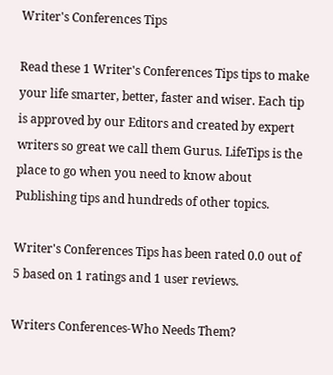Writer's Conferences Tips

Read these 1 Writer's Conferences Tips tips to make your life smarter, better, faster and wiser. Each tip is approved by our Editors and created by expert writers so great we call them Gurus. LifeTips is the place to go when you need to know about Publishing tips and hundreds of other topics.

Writer's Conferences Tips has been rated 0.0 out of 5 based on 1 ratings and 1 user reviews.

Writers Conferences-Who Needs Them?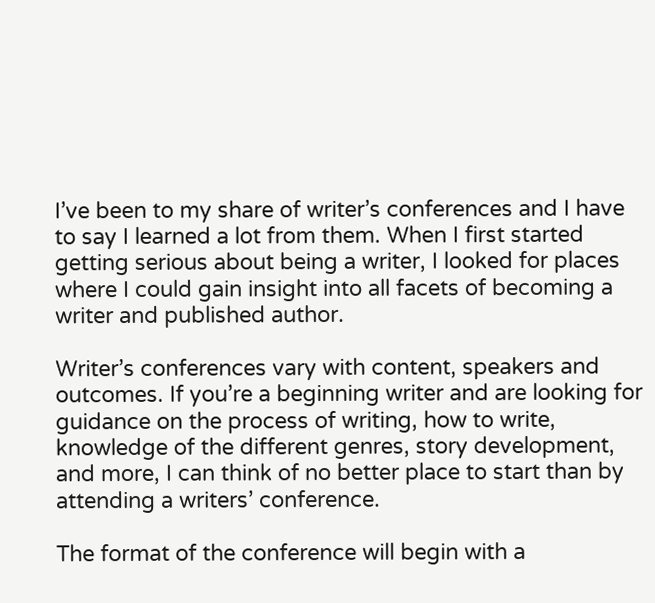I’ve been to my share of writer’s conferences and I have to say I learned a lot from them. When I first started getting serious about being a writer, I looked for places where I could gain insight into all facets of becoming a writer and published author.

Writer’s conferences vary with content, speakers and outcomes. If you’re a beginning writer and are looking for guidance on the process of writing, how to write, knowledge of the different genres, story development, and more, I can think of no better place to start than by attending a writers’ conference.

The format of the conference will begin with a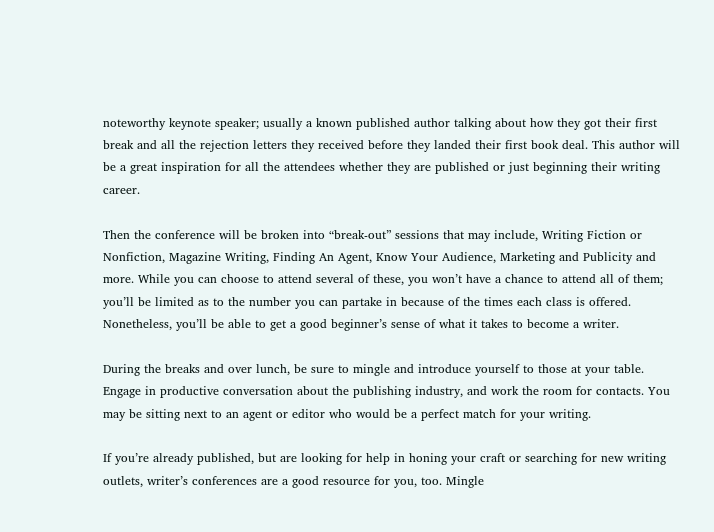noteworthy keynote speaker; usually a known published author talking about how they got their first break and all the rejection letters they received before they landed their first book deal. This author will be a great inspiration for all the attendees whether they are published or just beginning their writing career.

Then the conference will be broken into “break-out” sessions that may include, Writing Fiction or Nonfiction, Magazine Writing, Finding An Agent, Know Your Audience, Marketing and Publicity and more. While you can choose to attend several of these, you won’t have a chance to attend all of them; you’ll be limited as to the number you can partake in because of the times each class is offered. Nonetheless, you’ll be able to get a good beginner’s sense of what it takes to become a writer.

During the breaks and over lunch, be sure to mingle and introduce yourself to those at your table. Engage in productive conversation about the publishing industry, and work the room for contacts. You may be sitting next to an agent or editor who would be a perfect match for your writing.

If you’re already published, but are looking for help in honing your craft or searching for new writing outlets, writer’s conferences are a good resource for you, too. Mingle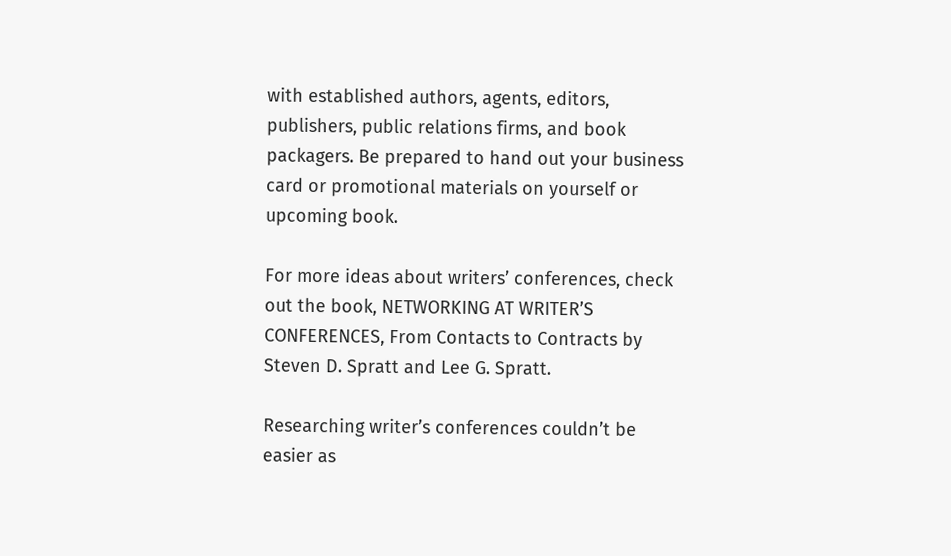with established authors, agents, editors, publishers, public relations firms, and book packagers. Be prepared to hand out your business card or promotional materials on yourself or upcoming book.

For more ideas about writers’ conferences, check out the book, NETWORKING AT WRITER’S CONFERENCES, From Contacts to Contracts by Steven D. Spratt and Lee G. Spratt.

Researching writer’s conferences couldn’t be easier as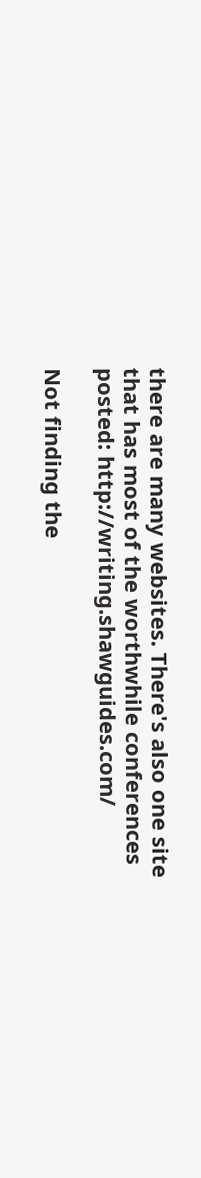there are many websites. There's also one site that has most of the worthwhile conferences posted: http://writing.shawguides.com/

Not finding the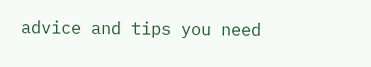advice and tips you need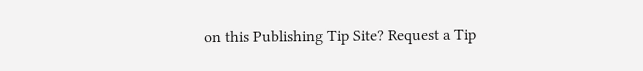on this Publishing Tip Site? Request a Tip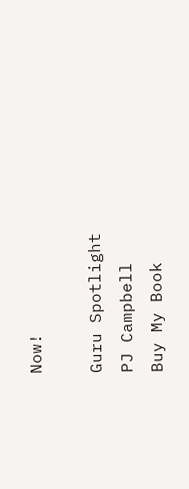Now!

Guru Spotlight
PJ Campbell
Buy My Book